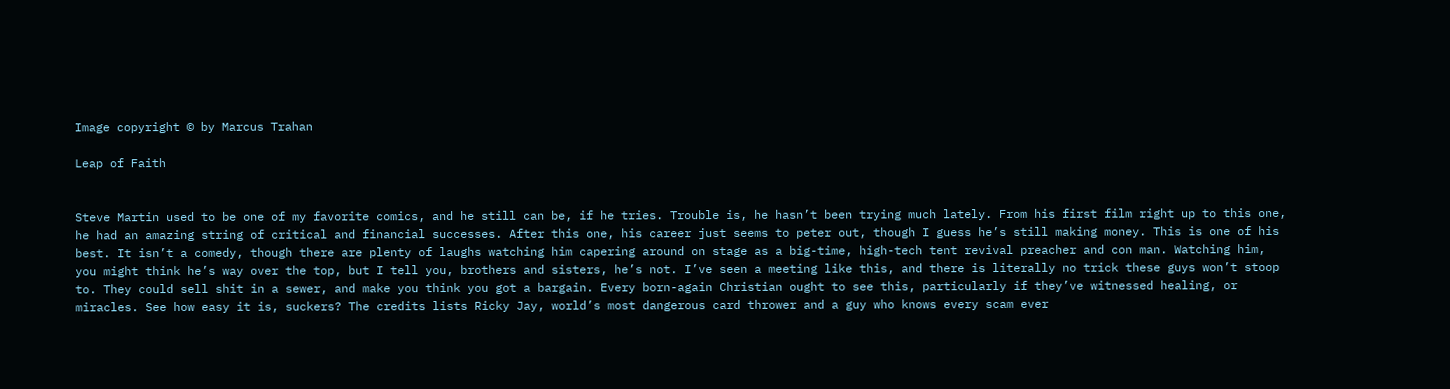Image copyright © by Marcus Trahan

Leap of Faith


Steve Martin used to be one of my favorite comics, and he still can be, if he tries. Trouble is, he hasn’t been trying much lately. From his first film right up to this one, he had an amazing string of critical and financial successes. After this one, his career just seems to peter out, though I guess he’s still making money. This is one of his best. It isn’t a comedy, though there are plenty of laughs watching him capering around on stage as a big-time, high-tech tent revival preacher and con man. Watching him, you might think he’s way over the top, but I tell you, brothers and sisters, he’s not. I’ve seen a meeting like this, and there is literally no trick these guys won’t stoop to. They could sell shit in a sewer, and make you think you got a bargain. Every born-again Christian ought to see this, particularly if they’ve witnessed healing, or miracles. See how easy it is, suckers? The credits lists Ricky Jay, world’s most dangerous card thrower and a guy who knows every scam ever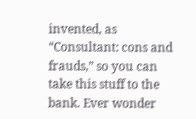invented, as “Consultant: cons and frauds,” so you can take this stuff to the bank. Ever wonder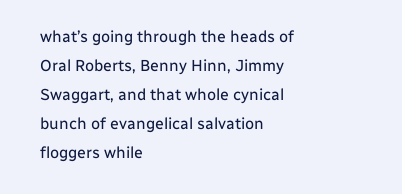what’s going through the heads of Oral Roberts, Benny Hinn, Jimmy Swaggart, and that whole cynical bunch of evangelical salvation floggers while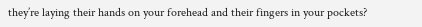they’re laying their hands on your forehead and their fingers in your pockets?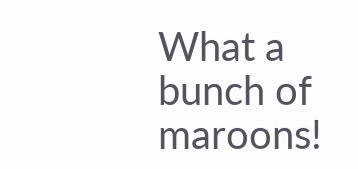What a bunch of maroons!